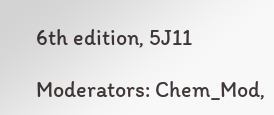6th edition, 5J11

Moderators: Chem_Mod,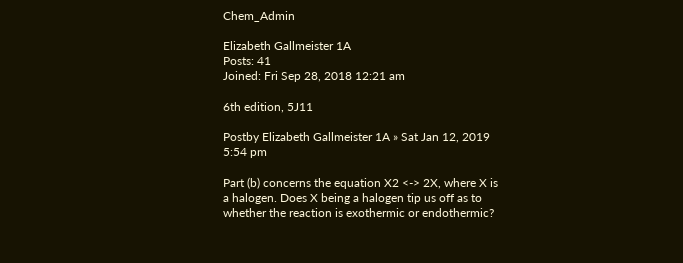Chem_Admin

Elizabeth Gallmeister 1A
Posts: 41
Joined: Fri Sep 28, 2018 12:21 am

6th edition, 5J11

Postby Elizabeth Gallmeister 1A » Sat Jan 12, 2019 5:54 pm

Part (b) concerns the equation X2 <-> 2X, where X is a halogen. Does X being a halogen tip us off as to whether the reaction is exothermic or endothermic?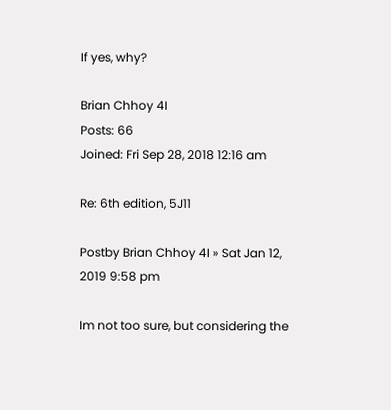If yes, why?

Brian Chhoy 4I
Posts: 66
Joined: Fri Sep 28, 2018 12:16 am

Re: 6th edition, 5J11

Postby Brian Chhoy 4I » Sat Jan 12, 2019 9:58 pm

Im not too sure, but considering the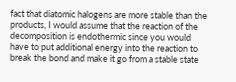fact that diatomic halogens are more stable than the products, I would assume that the reaction of the decomposition is endothermic since you would have to put additional energy into the reaction to break the bond and make it go from a stable state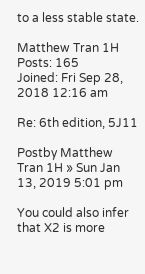to a less stable state.

Matthew Tran 1H
Posts: 165
Joined: Fri Sep 28, 2018 12:16 am

Re: 6th edition, 5J11

Postby Matthew Tran 1H » Sun Jan 13, 2019 5:01 pm

You could also infer that X2 is more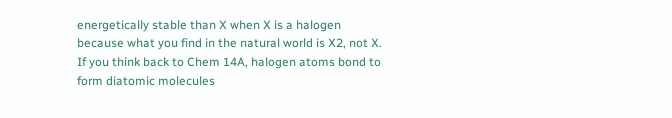energetically stable than X when X is a halogen because what you find in the natural world is X2, not X. If you think back to Chem 14A, halogen atoms bond to form diatomic molecules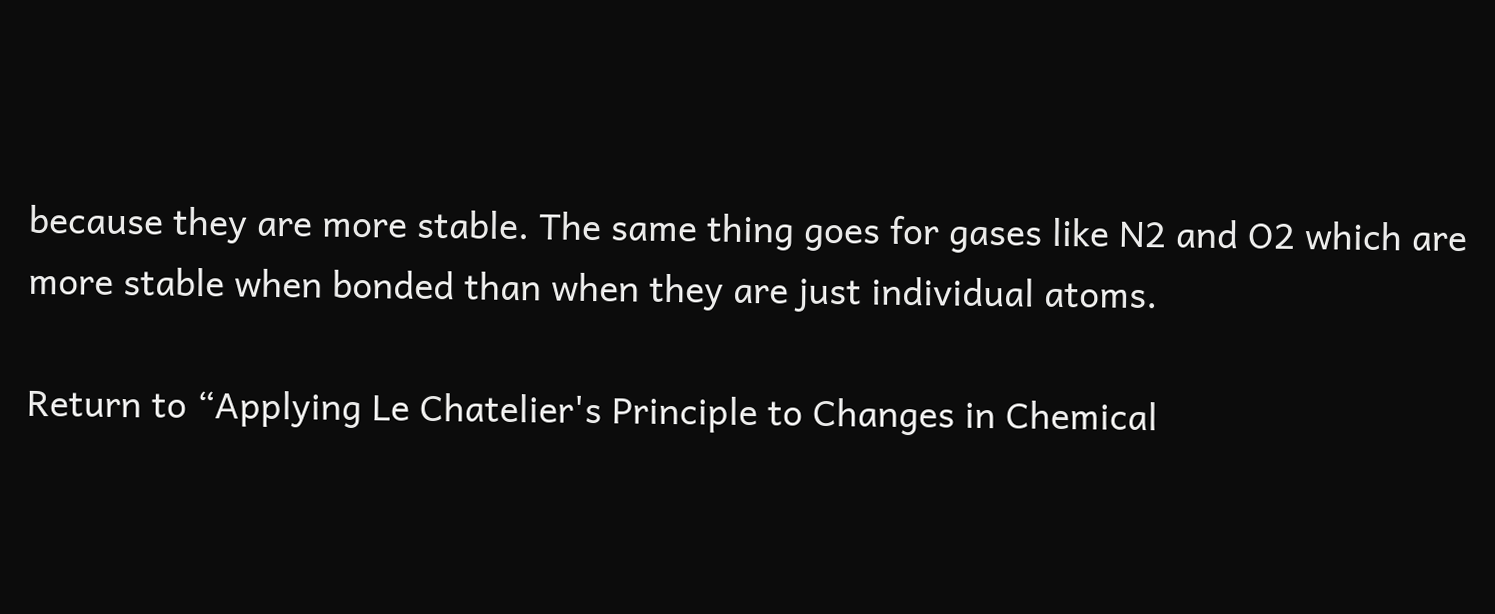because they are more stable. The same thing goes for gases like N2 and O2 which are more stable when bonded than when they are just individual atoms.

Return to “Applying Le Chatelier's Principle to Changes in Chemical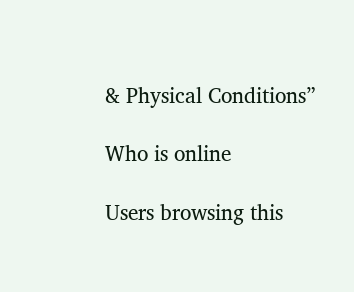& Physical Conditions”

Who is online

Users browsing this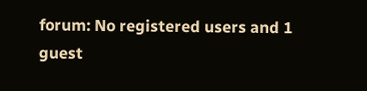forum: No registered users and 1 guest